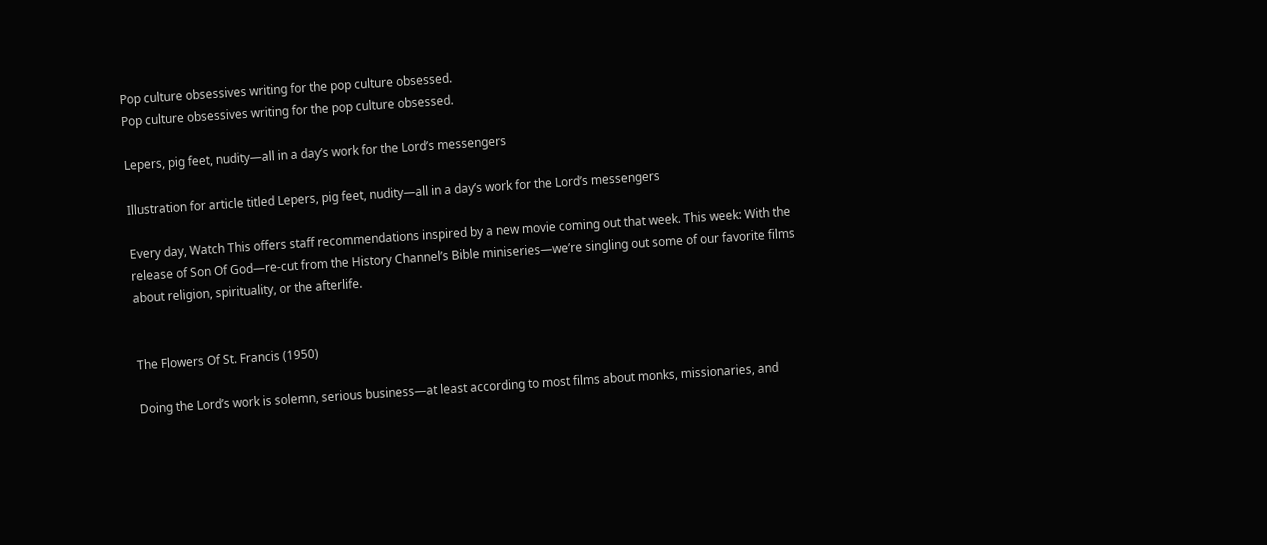Pop culture obsessives writing for the pop culture obsessed.
Pop culture obsessives writing for the pop culture obsessed.

Lepers, pig feet, nudity—all in a day’s work for the Lord’s messengers

Illustration for article titled Lepers, pig feet, nudity—all in a day’s work for the Lord’s messengers

Every day, Watch This offers staff recommendations inspired by a new movie coming out that week. This week: With the release of Son Of God—re-cut from the History Channel’s Bible miniseries—we’re singling out some of our favorite films about religion, spirituality, or the afterlife.


The Flowers Of St. Francis (1950)

Doing the Lord’s work is solemn, serious business—at least according to most films about monks, missionaries, and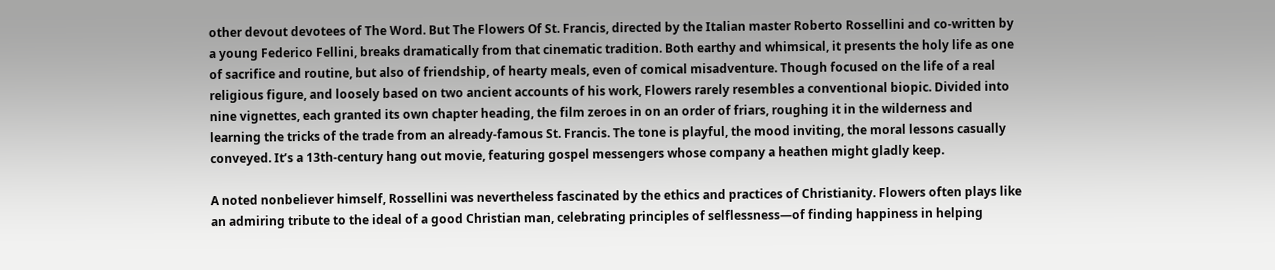other devout devotees of The Word. But The Flowers Of St. Francis, directed by the Italian master Roberto Rossellini and co-written by a young Federico Fellini, breaks dramatically from that cinematic tradition. Both earthy and whimsical, it presents the holy life as one of sacrifice and routine, but also of friendship, of hearty meals, even of comical misadventure. Though focused on the life of a real religious figure, and loosely based on two ancient accounts of his work, Flowers rarely resembles a conventional biopic. Divided into nine vignettes, each granted its own chapter heading, the film zeroes in on an order of friars, roughing it in the wilderness and learning the tricks of the trade from an already-famous St. Francis. The tone is playful, the mood inviting, the moral lessons casually conveyed. It’s a 13th-century hang out movie, featuring gospel messengers whose company a heathen might gladly keep.

A noted nonbeliever himself, Rossellini was nevertheless fascinated by the ethics and practices of Christianity. Flowers often plays like an admiring tribute to the ideal of a good Christian man, celebrating principles of selflessness—of finding happiness in helping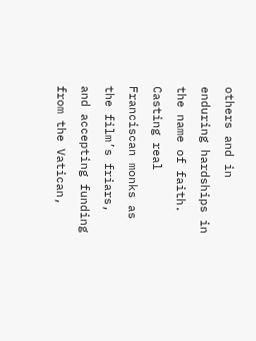others and in enduring hardships in the name of faith. Casting real Franciscan monks as the film’s friars, and accepting funding from the Vatican,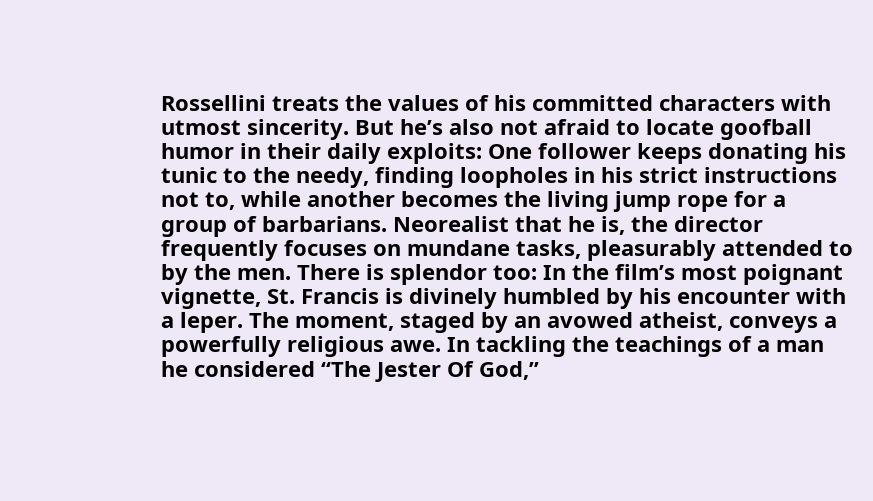Rossellini treats the values of his committed characters with utmost sincerity. But he’s also not afraid to locate goofball humor in their daily exploits: One follower keeps donating his tunic to the needy, finding loopholes in his strict instructions not to, while another becomes the living jump rope for a group of barbarians. Neorealist that he is, the director frequently focuses on mundane tasks, pleasurably attended to by the men. There is splendor too: In the film’s most poignant vignette, St. Francis is divinely humbled by his encounter with a leper. The moment, staged by an avowed atheist, conveys a powerfully religious awe. In tackling the teachings of a man he considered “The Jester Of God,”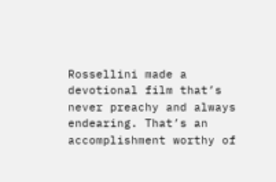Rossellini made a devotional film that’s never preachy and always endearing. That’s an accomplishment worthy of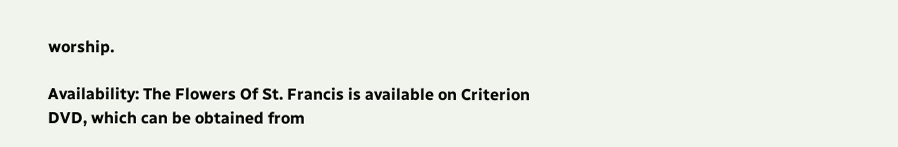worship.

Availability: The Flowers Of St. Francis is available on Criterion DVD, which can be obtained from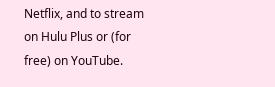Netflix, and to stream on Hulu Plus or (for free) on YouTube.